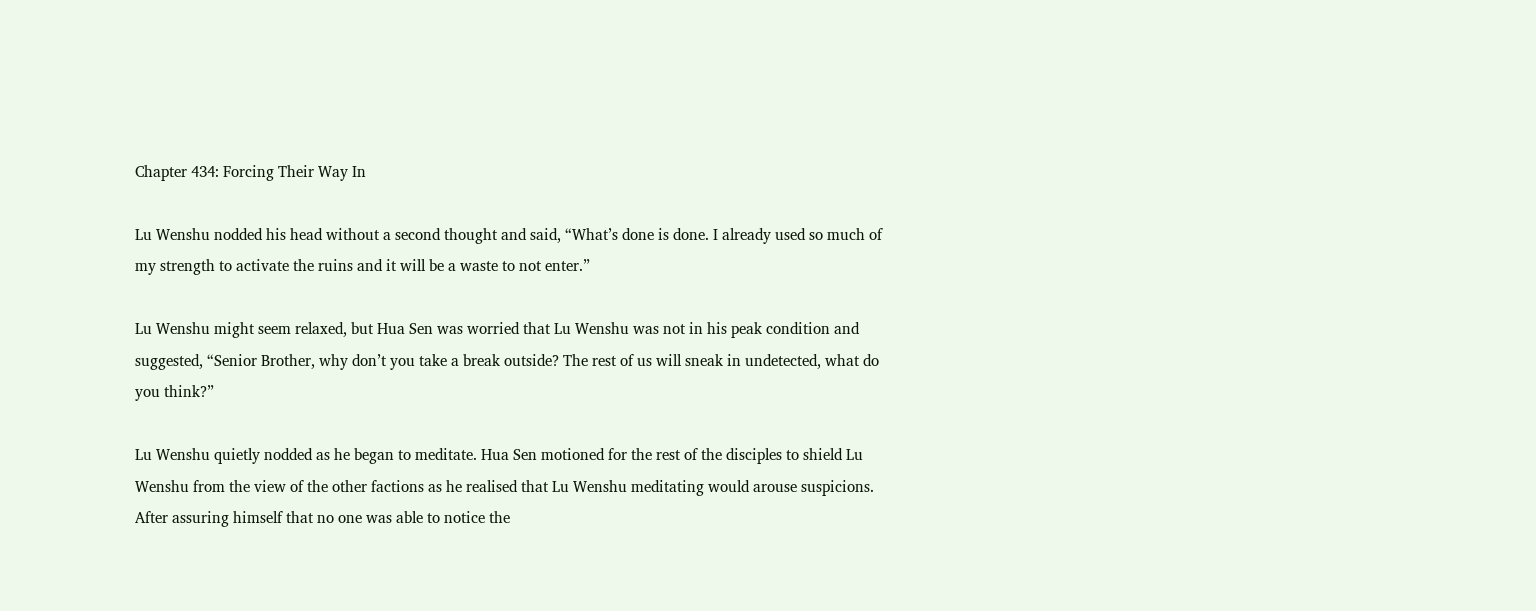Chapter 434: Forcing Their Way In

Lu Wenshu nodded his head without a second thought and said, “What’s done is done. I already used so much of my strength to activate the ruins and it will be a waste to not enter.”

Lu Wenshu might seem relaxed, but Hua Sen was worried that Lu Wenshu was not in his peak condition and suggested, “Senior Brother, why don’t you take a break outside? The rest of us will sneak in undetected, what do you think?”

Lu Wenshu quietly nodded as he began to meditate. Hua Sen motioned for the rest of the disciples to shield Lu Wenshu from the view of the other factions as he realised that Lu Wenshu meditating would arouse suspicions. After assuring himself that no one was able to notice the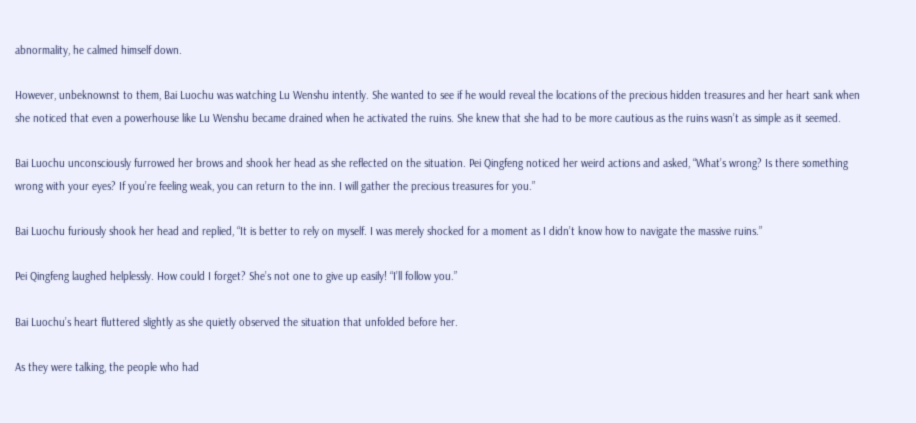abnormality, he calmed himself down.

However, unbeknownst to them, Bai Luochu was watching Lu Wenshu intently. She wanted to see if he would reveal the locations of the precious hidden treasures and her heart sank when she noticed that even a powerhouse like Lu Wenshu became drained when he activated the ruins. She knew that she had to be more cautious as the ruins wasn’t as simple as it seemed.

Bai Luochu unconsciously furrowed her brows and shook her head as she reflected on the situation. Pei Qingfeng noticed her weird actions and asked, “What’s wrong? Is there something wrong with your eyes? If you’re feeling weak, you can return to the inn. I will gather the precious treasures for you.”

Bai Luochu furiously shook her head and replied, “It is better to rely on myself. I was merely shocked for a moment as I didn’t know how to navigate the massive ruins.”

Pei Qingfeng laughed helplessly. How could I forget? She’s not one to give up easily! “I’ll follow you.”

Bai Luochu’s heart fluttered slightly as she quietly observed the situation that unfolded before her.

As they were talking, the people who had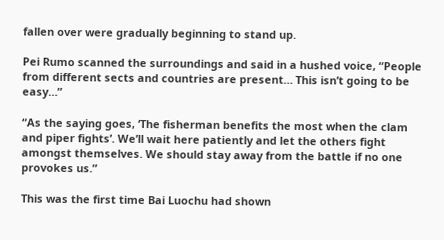fallen over were gradually beginning to stand up.

Pei Rumo scanned the surroundings and said in a hushed voice, “People from different sects and countries are present… This isn’t going to be easy…”

“As the saying goes, ‘The fisherman benefits the most when the clam and piper fights’. We’ll wait here patiently and let the others fight amongst themselves. We should stay away from the battle if no one provokes us.”

This was the first time Bai Luochu had shown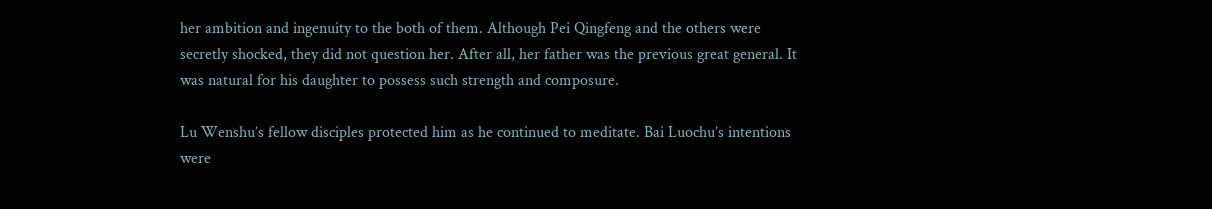her ambition and ingenuity to the both of them. Although Pei Qingfeng and the others were secretly shocked, they did not question her. After all, her father was the previous great general. It was natural for his daughter to possess such strength and composure.

Lu Wenshu’s fellow disciples protected him as he continued to meditate. Bai Luochu’s intentions were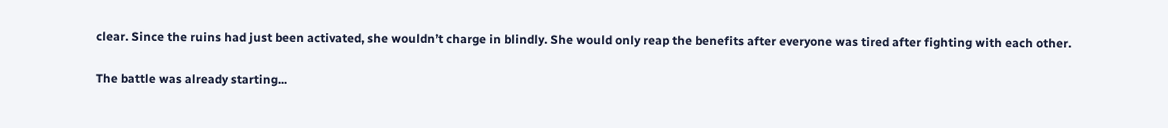clear. Since the ruins had just been activated, she wouldn’t charge in blindly. She would only reap the benefits after everyone was tired after fighting with each other.

The battle was already starting...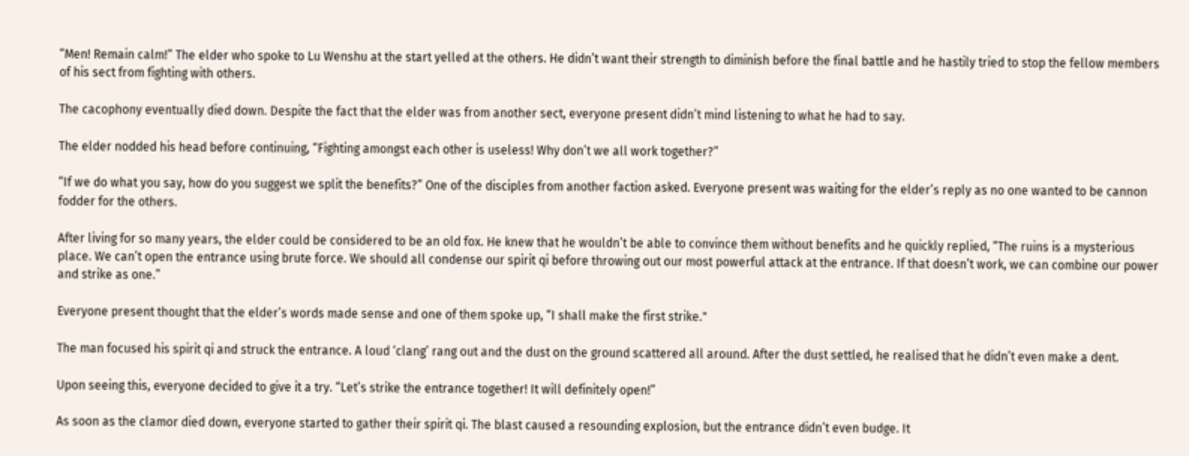“Men! Remain calm!” The elder who spoke to Lu Wenshu at the start yelled at the others. He didn’t want their strength to diminish before the final battle and he hastily tried to stop the fellow members of his sect from fighting with others.

The cacophony eventually died down. Despite the fact that the elder was from another sect, everyone present didn’t mind listening to what he had to say.

The elder nodded his head before continuing, “Fighting amongst each other is useless! Why don’t we all work together?”

“If we do what you say, how do you suggest we split the benefits?” One of the disciples from another faction asked. Everyone present was waiting for the elder’s reply as no one wanted to be cannon fodder for the others.

After living for so many years, the elder could be considered to be an old fox. He knew that he wouldn’t be able to convince them without benefits and he quickly replied, “The ruins is a mysterious place. We can’t open the entrance using brute force. We should all condense our spirit qi before throwing out our most powerful attack at the entrance. If that doesn’t work, we can combine our power and strike as one.”

Everyone present thought that the elder’s words made sense and one of them spoke up, “I shall make the first strike."

The man focused his spirit qi and struck the entrance. A loud ‘clang’ rang out and the dust on the ground scattered all around. After the dust settled, he realised that he didn’t even make a dent.

Upon seeing this, everyone decided to give it a try. “Let’s strike the entrance together! It will definitely open!”

As soon as the clamor died down, everyone started to gather their spirit qi. The blast caused a resounding explosion, but the entrance didn’t even budge. It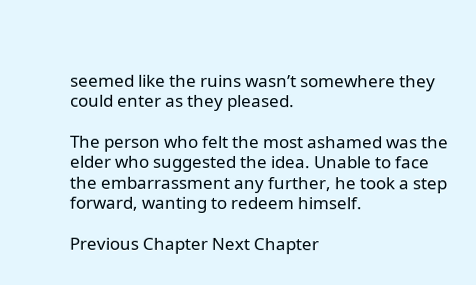seemed like the ruins wasn’t somewhere they could enter as they pleased.

The person who felt the most ashamed was the elder who suggested the idea. Unable to face the embarrassment any further, he took a step forward, wanting to redeem himself.

Previous Chapter Next Chapter